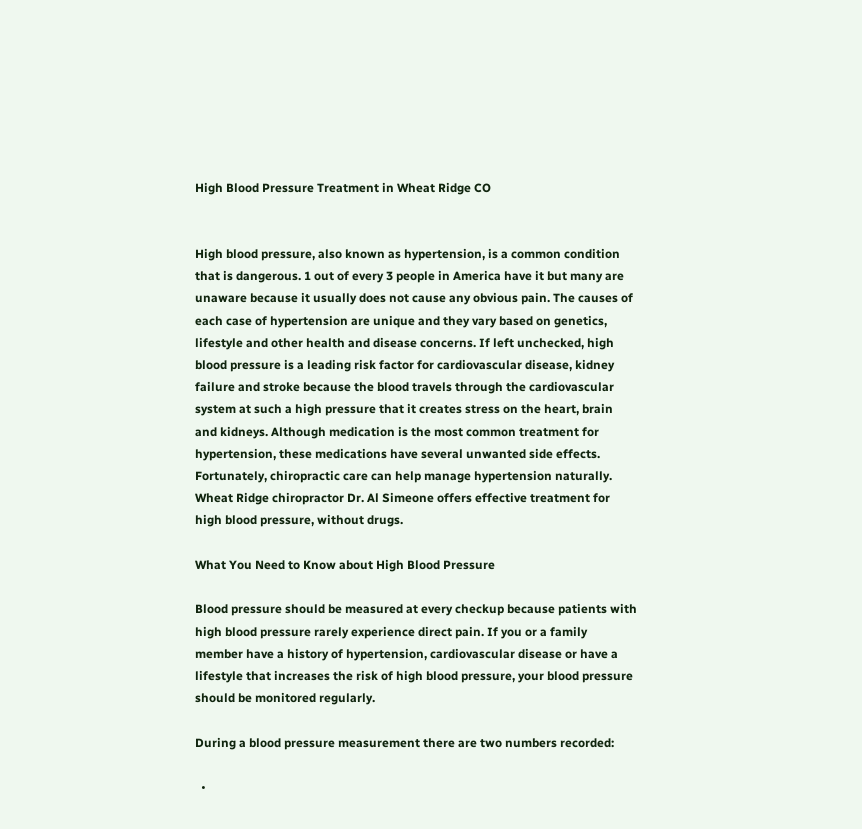High Blood Pressure Treatment in Wheat Ridge CO


High blood pressure, also known as hypertension, is a common condition that is dangerous. 1 out of every 3 people in America have it but many are unaware because it usually does not cause any obvious pain. The causes of each case of hypertension are unique and they vary based on genetics, lifestyle and other health and disease concerns. If left unchecked, high blood pressure is a leading risk factor for cardiovascular disease, kidney failure and stroke because the blood travels through the cardiovascular system at such a high pressure that it creates stress on the heart, brain and kidneys. Although medication is the most common treatment for hypertension, these medications have several unwanted side effects. Fortunately, chiropractic care can help manage hypertension naturally. Wheat Ridge chiropractor Dr. Al Simeone offers effective treatment for high blood pressure, without drugs.

What You Need to Know about High Blood Pressure

Blood pressure should be measured at every checkup because patients with high blood pressure rarely experience direct pain. If you or a family member have a history of hypertension, cardiovascular disease or have a lifestyle that increases the risk of high blood pressure, your blood pressure should be monitored regularly.

During a blood pressure measurement there are two numbers recorded:

  •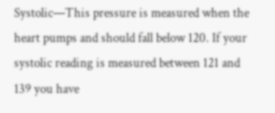Systolic—This pressure is measured when the heart pumps and should fall below 120. If your systolic reading is measured between 121 and 139 you have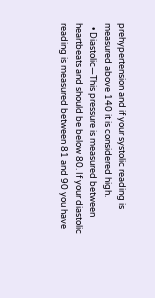prehypertension and if your systolic reading is measured above 140 it is considered high.
  • Diastolic—This pressure is measured between heartbeats and should be below 80. If your diastolic reading is measured between 81 and 90 you have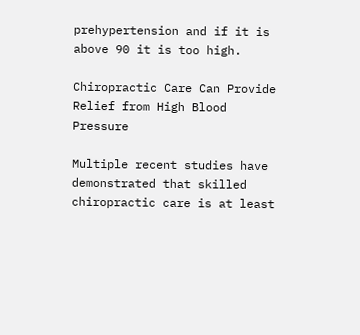prehypertension and if it is above 90 it is too high.

Chiropractic Care Can Provide Relief from High Blood Pressure

Multiple recent studies have demonstrated that skilled chiropractic care is at least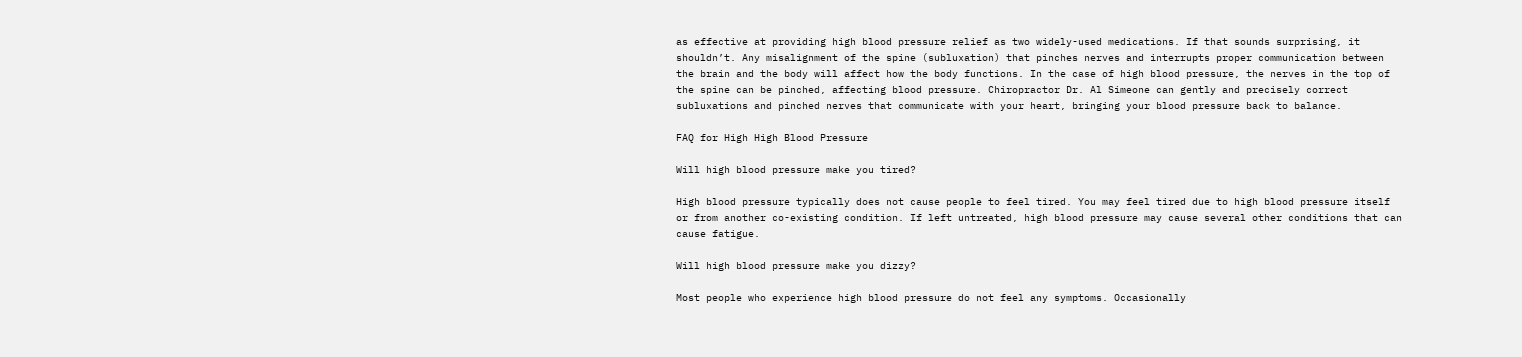as effective at providing high blood pressure relief as two widely-used medications. If that sounds surprising, it shouldn’t. Any misalignment of the spine (subluxation) that pinches nerves and interrupts proper communication between the brain and the body will affect how the body functions. In the case of high blood pressure, the nerves in the top of the spine can be pinched, affecting blood pressure. Chiropractor Dr. Al Simeone can gently and precisely correct subluxations and pinched nerves that communicate with your heart, bringing your blood pressure back to balance.

FAQ for High High Blood Pressure

Will high blood pressure make you tired?

High blood pressure typically does not cause people to feel tired. You may feel tired due to high blood pressure itself or from another co-existing condition. If left untreated, high blood pressure may cause several other conditions that can cause fatigue.

Will high blood pressure make you dizzy?

Most people who experience high blood pressure do not feel any symptoms. Occasionally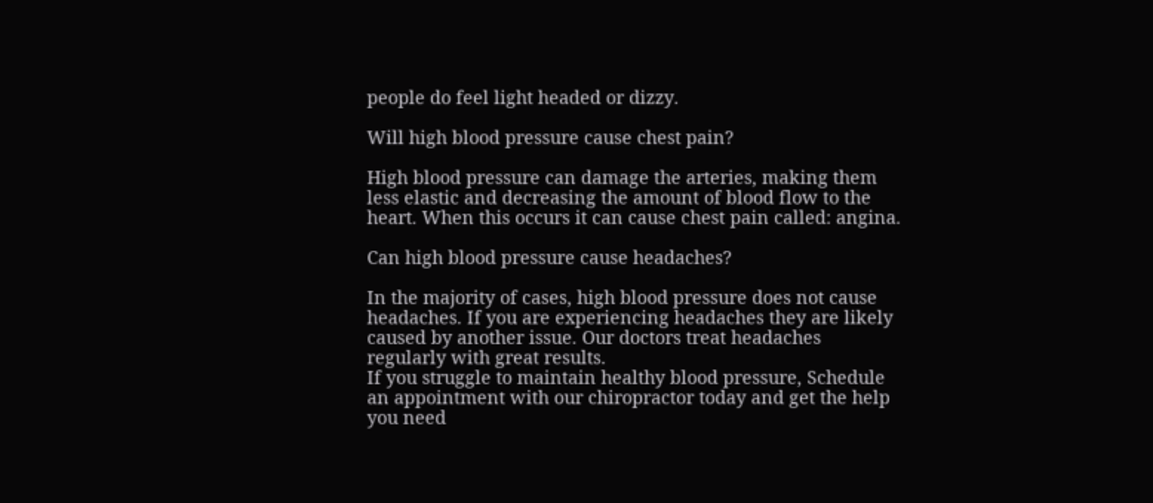people do feel light headed or dizzy.

Will high blood pressure cause chest pain?

High blood pressure can damage the arteries, making them less elastic and decreasing the amount of blood flow to the heart. When this occurs it can cause chest pain called: angina.

Can high blood pressure cause headaches?

In the majority of cases, high blood pressure does not cause headaches. If you are experiencing headaches they are likely caused by another issue. Our doctors treat headaches regularly with great results.
If you struggle to maintain healthy blood pressure, Schedule an appointment with our chiropractor today and get the help you need